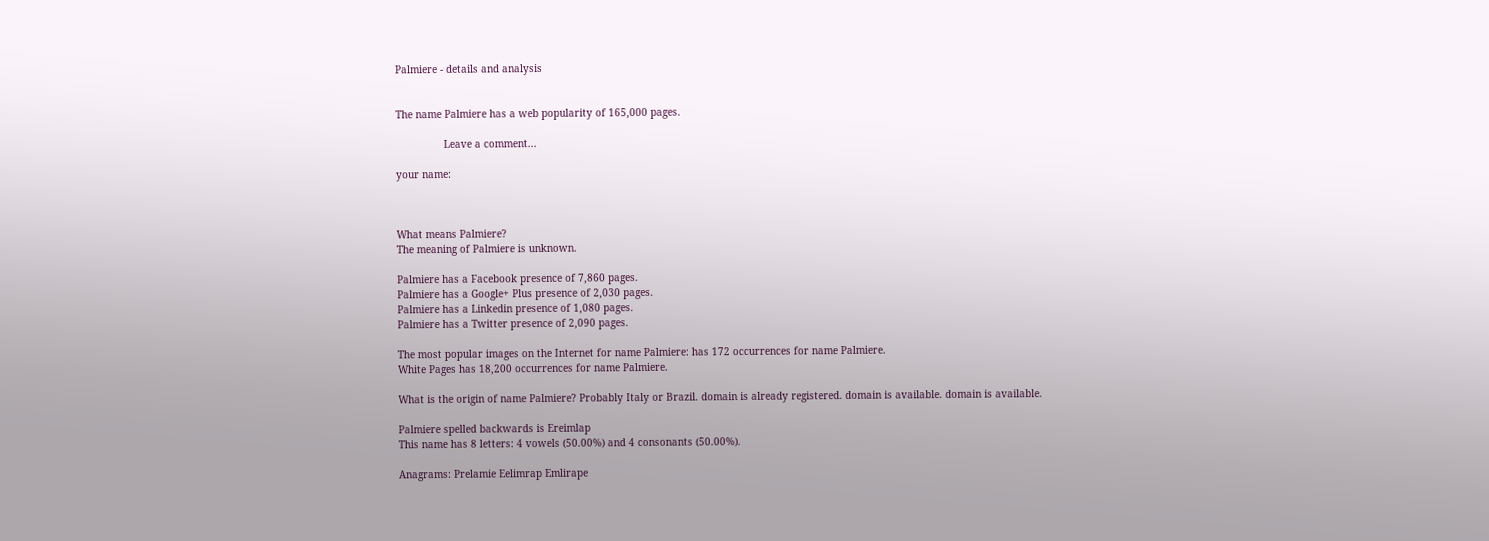Palmiere - details and analysis


The name Palmiere has a web popularity of 165,000 pages.

                Leave a comment...

your name:



What means Palmiere?
The meaning of Palmiere is unknown.

Palmiere has a Facebook presence of 7,860 pages.
Palmiere has a Google+ Plus presence of 2,030 pages.
Palmiere has a Linkedin presence of 1,080 pages.
Palmiere has a Twitter presence of 2,090 pages.

The most popular images on the Internet for name Palmiere: has 172 occurrences for name Palmiere.
White Pages has 18,200 occurrences for name Palmiere.

What is the origin of name Palmiere? Probably Italy or Brazil. domain is already registered. domain is available. domain is available.

Palmiere spelled backwards is Ereimlap
This name has 8 letters: 4 vowels (50.00%) and 4 consonants (50.00%).

Anagrams: Prelamie Eelimrap Emlirape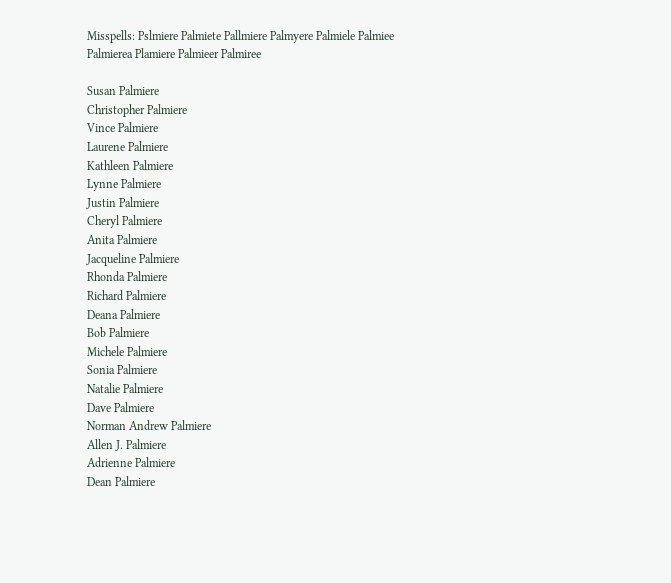Misspells: Pslmiere Palmiete Pallmiere Palmyere Palmiele Palmiee Palmierea Plamiere Palmieer Palmiree

Susan Palmiere
Christopher Palmiere
Vince Palmiere
Laurene Palmiere
Kathleen Palmiere
Lynne Palmiere
Justin Palmiere
Cheryl Palmiere
Anita Palmiere
Jacqueline Palmiere
Rhonda Palmiere
Richard Palmiere
Deana Palmiere
Bob Palmiere
Michele Palmiere
Sonia Palmiere
Natalie Palmiere
Dave Palmiere
Norman Andrew Palmiere
Allen J. Palmiere
Adrienne Palmiere
Dean Palmiere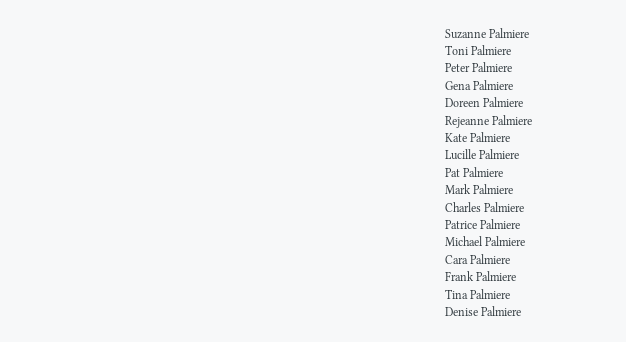Suzanne Palmiere
Toni Palmiere
Peter Palmiere
Gena Palmiere
Doreen Palmiere
Rejeanne Palmiere
Kate Palmiere
Lucille Palmiere
Pat Palmiere
Mark Palmiere
Charles Palmiere
Patrice Palmiere
Michael Palmiere
Cara Palmiere
Frank Palmiere
Tina Palmiere
Denise Palmiere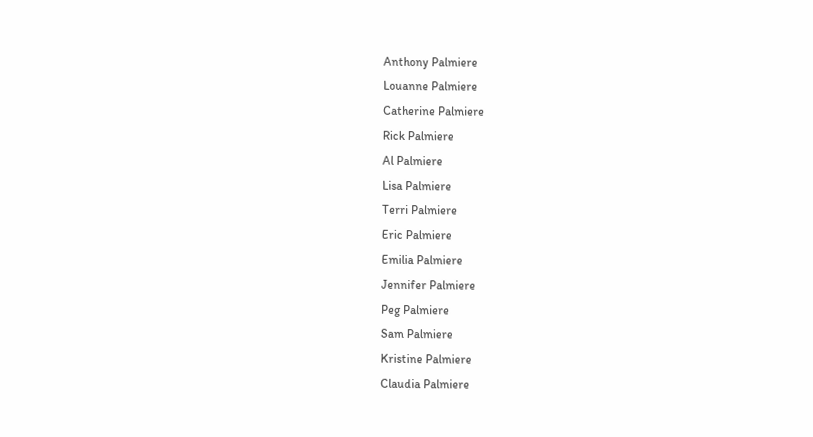Anthony Palmiere
Louanne Palmiere
Catherine Palmiere
Rick Palmiere
Al Palmiere
Lisa Palmiere
Terri Palmiere
Eric Palmiere
Emilia Palmiere
Jennifer Palmiere
Peg Palmiere
Sam Palmiere
Kristine Palmiere
Claudia Palmiere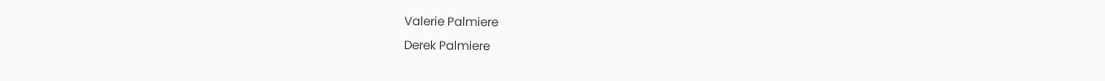Valerie Palmiere
Derek Palmiere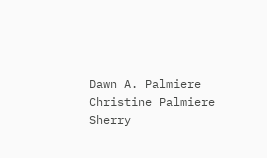Dawn A. Palmiere
Christine Palmiere
Sherry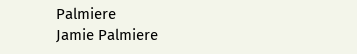Palmiere
Jamie Palmiere